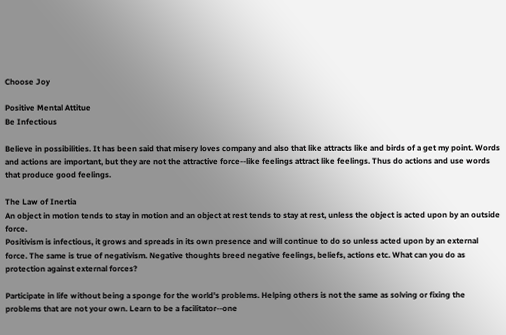Choose Joy

Positive Mental Attitue
Be Infectious

Believe in possibilities. It has been said that misery loves company and also that like attracts like and birds of a get my point. Words and actions are important, but they are not the attractive force--like feelings attract like feelings. Thus do actions and use words that produce good feelings.

The Law of Inertia
An object in motion tends to stay in motion and an object at rest tends to stay at rest, unless the object is acted upon by an outside force.
Positivism is infectious, it grows and spreads in its own presence and will continue to do so unless acted upon by an external force. The same is true of negativism. Negative thoughts breed negative feelings, beliefs, actions etc. What can you do as protection against external forces?

Participate in life without being a sponge for the world's problems. Helping others is not the same as solving or fixing the problems that are not your own. Learn to be a facilitator--one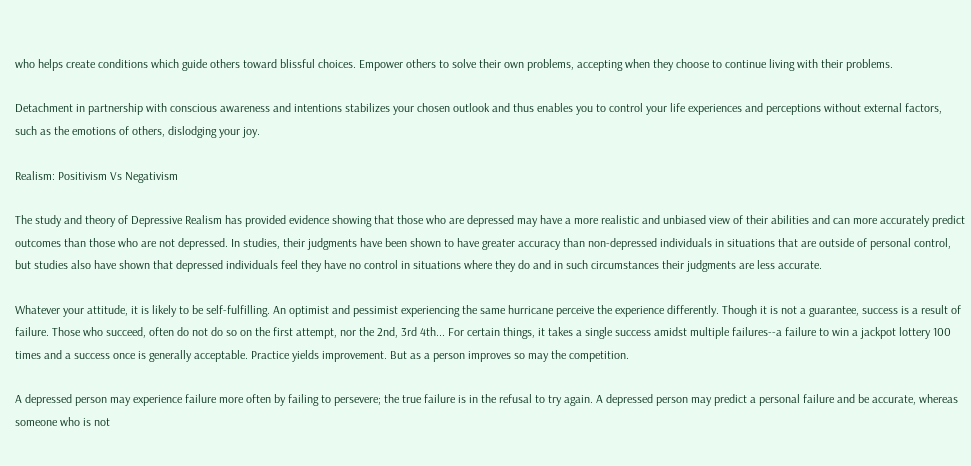who helps create conditions which guide others toward blissful choices. Empower others to solve their own problems, accepting when they choose to continue living with their problems.

Detachment in partnership with conscious awareness and intentions stabilizes your chosen outlook and thus enables you to control your life experiences and perceptions without external factors, such as the emotions of others, dislodging your joy.

Realism: Positivism Vs Negativism

The study and theory of Depressive Realism has provided evidence showing that those who are depressed may have a more realistic and unbiased view of their abilities and can more accurately predict outcomes than those who are not depressed. In studies, their judgments have been shown to have greater accuracy than non-depressed individuals in situations that are outside of personal control, but studies also have shown that depressed individuals feel they have no control in situations where they do and in such circumstances their judgments are less accurate.

Whatever your attitude, it is likely to be self-fulfilling. An optimist and pessimist experiencing the same hurricane perceive the experience differently. Though it is not a guarantee, success is a result of failure. Those who succeed, often do not do so on the first attempt, nor the 2nd, 3rd 4th... For certain things, it takes a single success amidst multiple failures--a failure to win a jackpot lottery 100 times and a success once is generally acceptable. Practice yields improvement. But as a person improves so may the competition.

A depressed person may experience failure more often by failing to persevere; the true failure is in the refusal to try again. A depressed person may predict a personal failure and be accurate, whereas someone who is not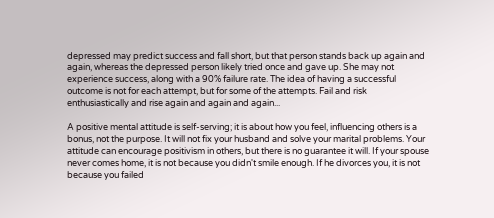depressed may predict success and fall short, but that person stands back up again and again, whereas the depressed person likely tried once and gave up. She may not experience success, along with a 90% failure rate. The idea of having a successful outcome is not for each attempt, but for some of the attempts. Fail and risk enthusiastically and rise again and again and again...

A positive mental attitude is self-serving; it is about how you feel, influencing others is a bonus, not the purpose. It will not fix your husband and solve your marital problems. Your attitude can encourage positivism in others, but there is no guarantee it will. If your spouse never comes home, it is not because you didn't smile enough. If he divorces you, it is not because you failed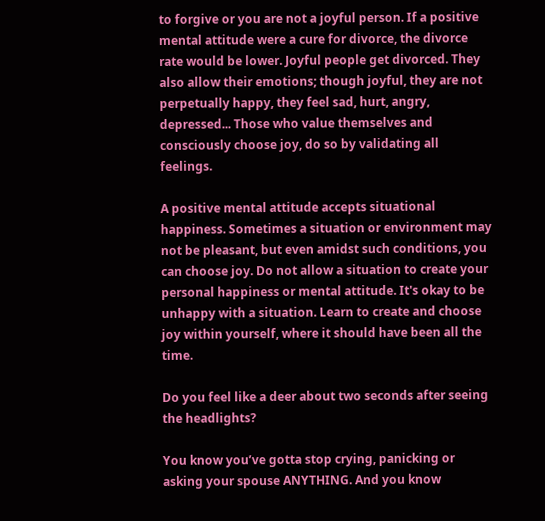to forgive or you are not a joyful person. If a positive mental attitude were a cure for divorce, the divorce rate would be lower. Joyful people get divorced. They also allow their emotions; though joyful, they are not perpetually happy, they feel sad, hurt, angry, depressed... Those who value themselves and consciously choose joy, do so by validating all feelings.

A positive mental attitude accepts situational happiness. Sometimes a situation or environment may not be pleasant, but even amidst such conditions, you can choose joy. Do not allow a situation to create your personal happiness or mental attitude. It's okay to be unhappy with a situation. Learn to create and choose joy within yourself, where it should have been all the time.

Do you feel like a deer about two seconds after seeing the headlights?

You know you’ve gotta stop crying, panicking or asking your spouse ANYTHING. And you know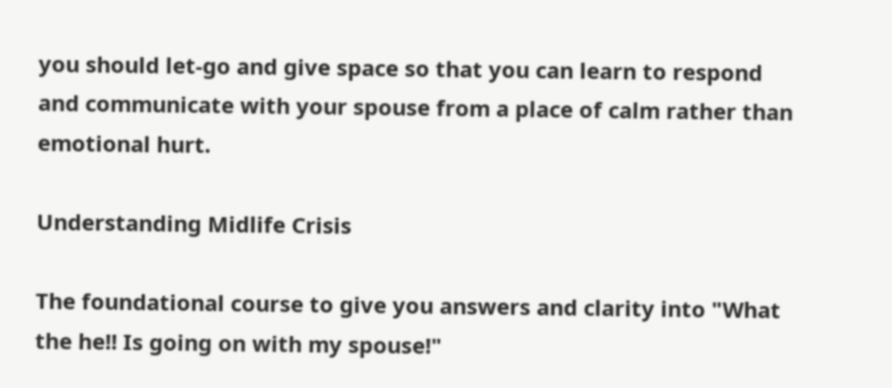you should let-go and give space so that you can learn to respond and communicate with your spouse from a place of calm rather than emotional hurt.

Understanding Midlife Crisis

The foundational course to give you answers and clarity into "What the he!! Is going on with my spouse!"